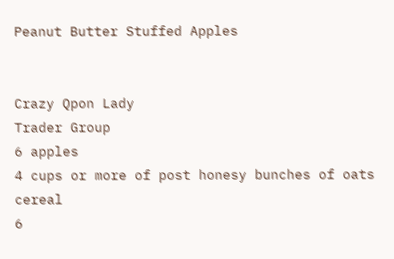Peanut Butter Stuffed Apples


Crazy Qpon Lady
Trader Group
6 apples
4 cups or more of post honesy bunches of oats cereal
6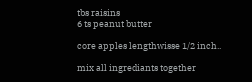tbs raisins
6 ts peanut butter

core apples lengthwisse 1/2 inch..

mix all ingrediants together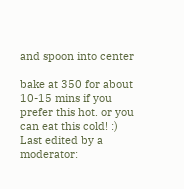and spoon into center

bake at 350 for about 10-15 mins if you prefer this hot. or you can eat this cold! :)
Last edited by a moderator: